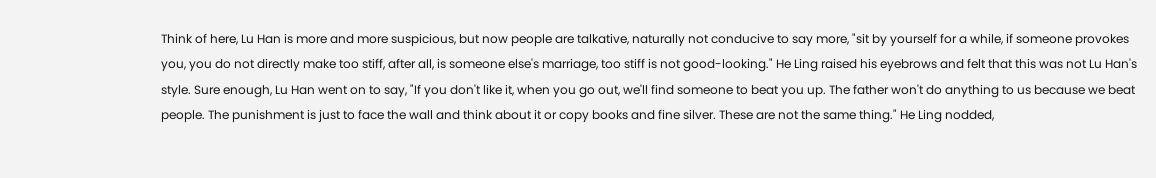Think of here, Lu Han is more and more suspicious, but now people are talkative, naturally not conducive to say more, "sit by yourself for a while, if someone provokes you, you do not directly make too stiff, after all, is someone else's marriage, too stiff is not good-looking." He Ling raised his eyebrows and felt that this was not Lu Han's style. Sure enough, Lu Han went on to say, "If you don't like it, when you go out, we'll find someone to beat you up. The father won't do anything to us because we beat people. The punishment is just to face the wall and think about it or copy books and fine silver. These are not the same thing." He Ling nodded,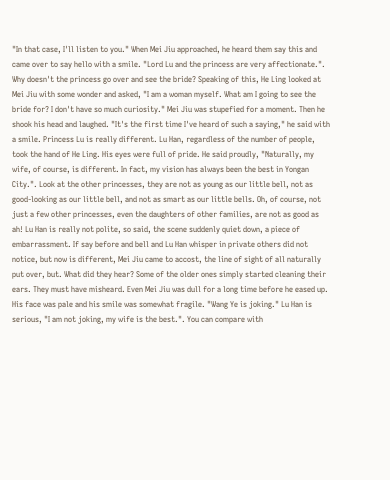"In that case, I'll listen to you." When Mei Jiu approached, he heard them say this and came over to say hello with a smile. "Lord Lu and the princess are very affectionate.". Why doesn't the princess go over and see the bride? Speaking of this, He Ling looked at Mei Jiu with some wonder and asked, "I am a woman myself. What am I going to see the bride for? I don't have so much curiosity." Mei Jiu was stupefied for a moment. Then he shook his head and laughed. "It's the first time I've heard of such a saying," he said with a smile. Princess Lu is really different. Lu Han, regardless of the number of people, took the hand of He Ling. His eyes were full of pride. He said proudly, "Naturally, my wife, of course, is different. In fact, my vision has always been the best in Yongan City.". Look at the other princesses, they are not as young as our little bell, not as good-looking as our little bell, and not as smart as our little bells. Oh, of course, not just a few other princesses, even the daughters of other families, are not as good as ah! Lu Han is really not polite, so said, the scene suddenly quiet down, a piece of embarrassment. If say before and bell and Lu Han whisper in private others did not notice, but now is different, Mei Jiu came to accost, the line of sight of all naturally put over, but. What did they hear? Some of the older ones simply started cleaning their ears. They must have misheard. Even Mei Jiu was dull for a long time before he eased up. His face was pale and his smile was somewhat fragile. "Wang Ye is joking." Lu Han is serious, "I am not joking, my wife is the best.". You can compare with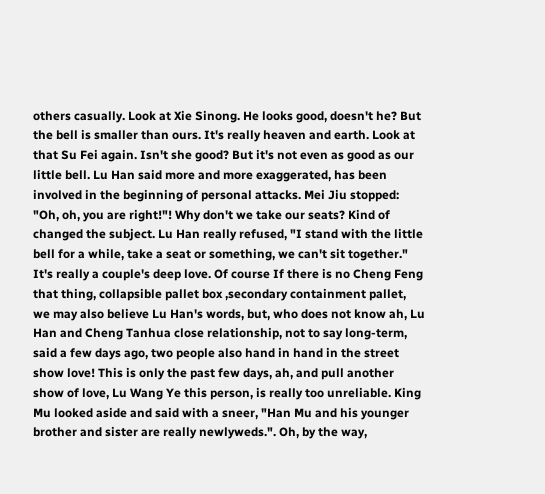others casually. Look at Xie Sinong. He looks good, doesn't he? But the bell is smaller than ours. It's really heaven and earth. Look at that Su Fei again. Isn't she good? But it's not even as good as our little bell. Lu Han said more and more exaggerated, has been involved in the beginning of personal attacks. Mei Jiu stopped: "Oh, oh, you are right!"! Why don't we take our seats? Kind of changed the subject. Lu Han really refused, "I stand with the little bell for a while, take a seat or something, we can't sit together." It's really a couple's deep love. Of course If there is no Cheng Feng that thing, collapsible pallet box ,secondary containment pallet, we may also believe Lu Han's words, but, who does not know ah, Lu Han and Cheng Tanhua close relationship, not to say long-term, said a few days ago, two people also hand in hand in the street show love! This is only the past few days, ah, and pull another show of love, Lu Wang Ye this person, is really too unreliable. King Mu looked aside and said with a sneer, "Han Mu and his younger brother and sister are really newlyweds.". Oh, by the way,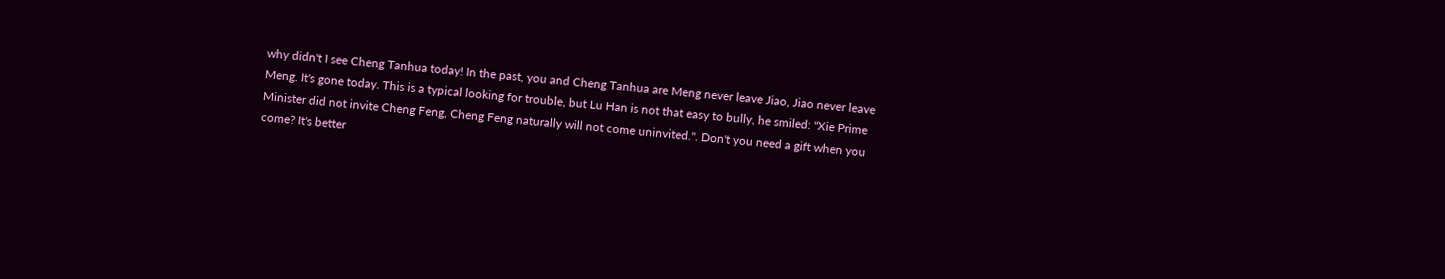why didn't I see Cheng Tanhua today! In the past, you and Cheng Tanhua are Meng never leave Jiao, Jiao never leave Meng. It's gone today. This is a typical looking for trouble, but Lu Han is not that easy to bully, he smiled: "Xie Prime Minister did not invite Cheng Feng, Cheng Feng naturally will not come uninvited.". Don't you need a gift when you come? It's better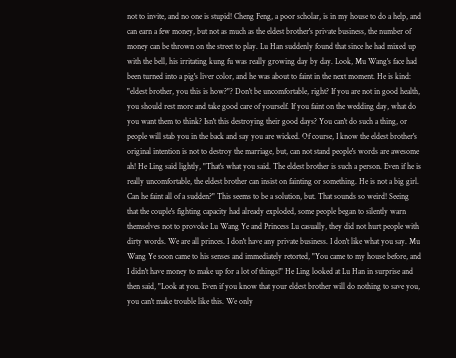not to invite, and no one is stupid! Cheng Feng, a poor scholar, is in my house to do a help, and can earn a few money, but not as much as the eldest brother's private business, the number of money can be thrown on the street to play. Lu Han suddenly found that since he had mixed up with the bell, his irritating kung fu was really growing day by day. Look, Mu Wang's face had been turned into a pig's liver color, and he was about to faint in the next moment. He is kind: "eldest brother, you this is how?"? Don't be uncomfortable, right? If you are not in good health, you should rest more and take good care of yourself. If you faint on the wedding day, what do you want them to think? Isn't this destroying their good days? You can't do such a thing, or people will stab you in the back and say you are wicked. Of course, I know the eldest brother's original intention is not to destroy the marriage, but, can not stand people's words are awesome ah! He Ling said lightly, "That's what you said. The eldest brother is such a person. Even if he is really uncomfortable, the eldest brother can insist on fainting or something. He is not a big girl. Can he faint all of a sudden?" This seems to be a solution, but. That sounds so weird! Seeing that the couple's fighting capacity had already exploded, some people began to silently warn themselves not to provoke Lu Wang Ye and Princess Lu casually, they did not hurt people with dirty words. We are all princes. I don't have any private business. I don't like what you say. Mu Wang Ye soon came to his senses and immediately retorted, "You came to my house before, and I didn't have money to make up for a lot of things!" He Ling looked at Lu Han in surprise and then said, "Look at you. Even if you know that your eldest brother will do nothing to save you, you can't make trouble like this. We only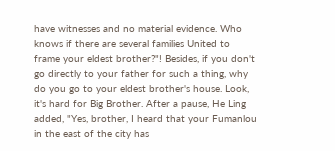have witnesses and no material evidence. Who knows if there are several families United to frame your eldest brother?"! Besides, if you don't go directly to your father for such a thing, why do you go to your eldest brother's house. Look, it's hard for Big Brother. After a pause, He Ling added, "Yes, brother, I heard that your Fumanlou in the east of the city has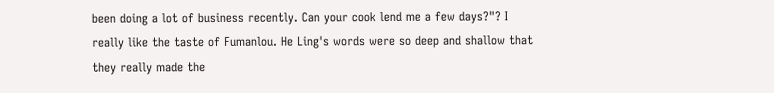been doing a lot of business recently. Can your cook lend me a few days?"? I really like the taste of Fumanlou. He Ling's words were so deep and shallow that they really made the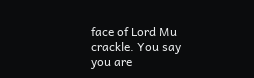face of Lord Mu crackle. You say you are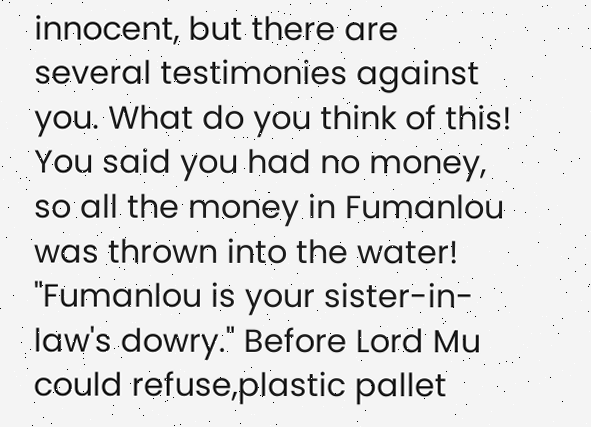innocent, but there are several testimonies against you. What do you think of this! You said you had no money, so all the money in Fumanlou was thrown into the water! "Fumanlou is your sister-in-law's dowry." Before Lord Mu could refuse,plastic pallet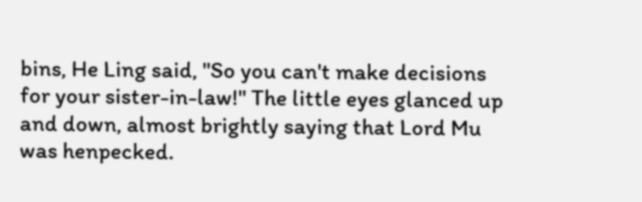bins, He Ling said, "So you can't make decisions for your sister-in-law!" The little eyes glanced up and down, almost brightly saying that Lord Mu was henpecked.